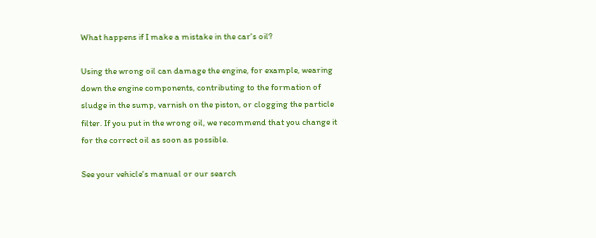What happens if I make a mistake in the car's oil?

Using the wrong oil can damage the engine, for example, wearing down the engine components, contributing to the formation of sludge in the sump, varnish on the piston, or clogging the particle filter. If you put in the wrong oil, we recommend that you change it for the correct oil as soon as possible.

See your vehicle's manual or our search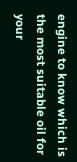engine to know which is the most suitable oil for your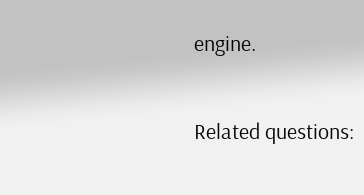engine.

Related questions: